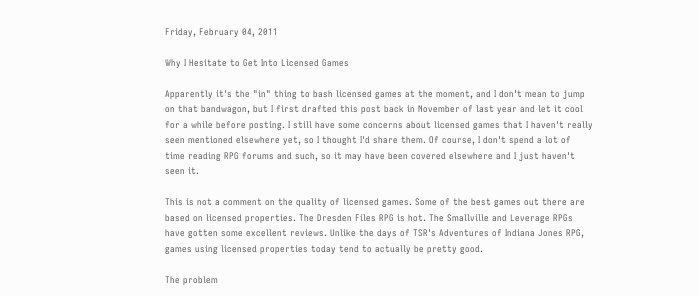Friday, February 04, 2011

Why I Hesitate to Get Into Licensed Games

Apparently it's the "in" thing to bash licensed games at the moment, and I don't mean to jump on that bandwagon, but I first drafted this post back in November of last year and let it cool for a while before posting. I still have some concerns about licensed games that I haven't really seen mentioned elsewhere yet, so I thought I'd share them. Of course, I don't spend a lot of time reading RPG forums and such, so it may have been covered elsewhere and I just haven't seen it.

This is not a comment on the quality of licensed games. Some of the best games out there are based on licensed properties. The Dresden Files RPG is hot. The Smallville and Leverage RPGs have gotten some excellent reviews. Unlike the days of TSR's Adventures of Indiana Jones RPG, games using licensed properties today tend to actually be pretty good.

The problem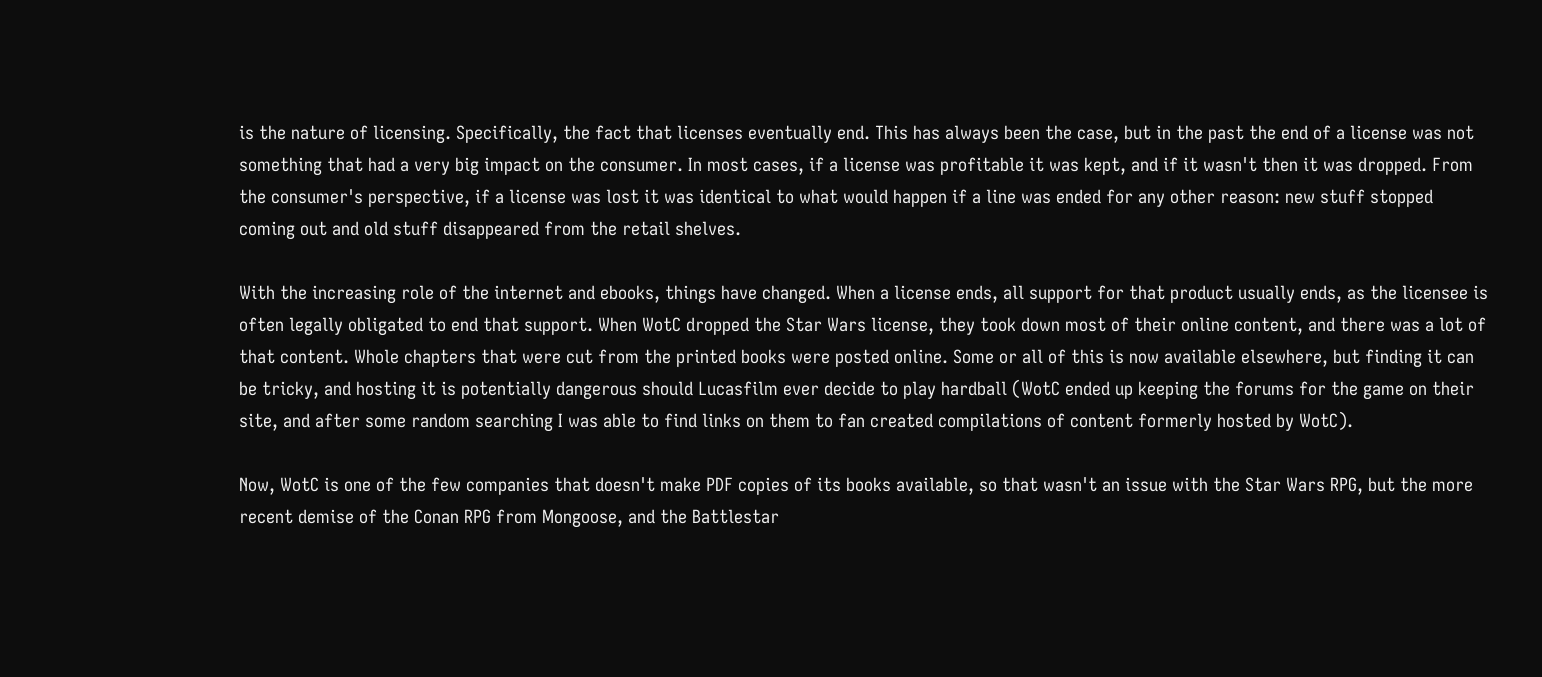is the nature of licensing. Specifically, the fact that licenses eventually end. This has always been the case, but in the past the end of a license was not something that had a very big impact on the consumer. In most cases, if a license was profitable it was kept, and if it wasn't then it was dropped. From the consumer's perspective, if a license was lost it was identical to what would happen if a line was ended for any other reason: new stuff stopped coming out and old stuff disappeared from the retail shelves.

With the increasing role of the internet and ebooks, things have changed. When a license ends, all support for that product usually ends, as the licensee is often legally obligated to end that support. When WotC dropped the Star Wars license, they took down most of their online content, and there was a lot of that content. Whole chapters that were cut from the printed books were posted online. Some or all of this is now available elsewhere, but finding it can be tricky, and hosting it is potentially dangerous should Lucasfilm ever decide to play hardball (WotC ended up keeping the forums for the game on their site, and after some random searching I was able to find links on them to fan created compilations of content formerly hosted by WotC).

Now, WotC is one of the few companies that doesn't make PDF copies of its books available, so that wasn't an issue with the Star Wars RPG, but the more recent demise of the Conan RPG from Mongoose, and the Battlestar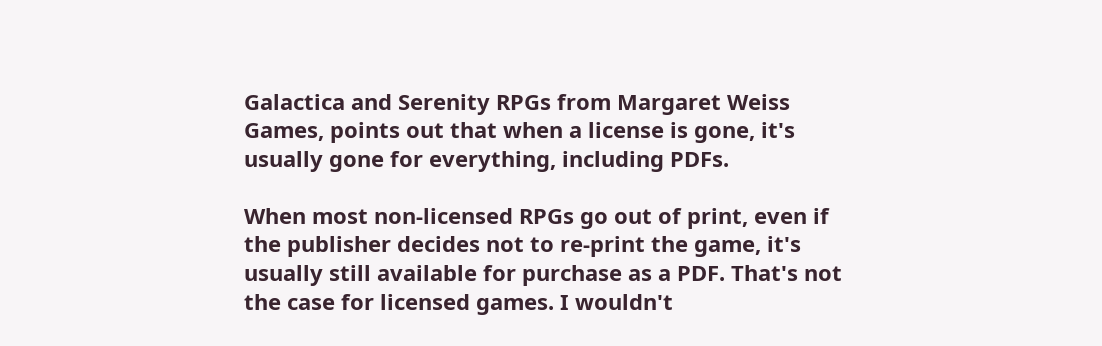Galactica and Serenity RPGs from Margaret Weiss Games, points out that when a license is gone, it's usually gone for everything, including PDFs.

When most non-licensed RPGs go out of print, even if the publisher decides not to re-print the game, it's usually still available for purchase as a PDF. That's not the case for licensed games. I wouldn't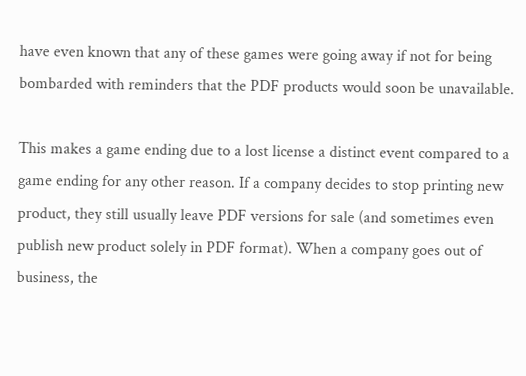have even known that any of these games were going away if not for being bombarded with reminders that the PDF products would soon be unavailable.

This makes a game ending due to a lost license a distinct event compared to a game ending for any other reason. If a company decides to stop printing new product, they still usually leave PDF versions for sale (and sometimes even publish new product solely in PDF format). When a company goes out of business, the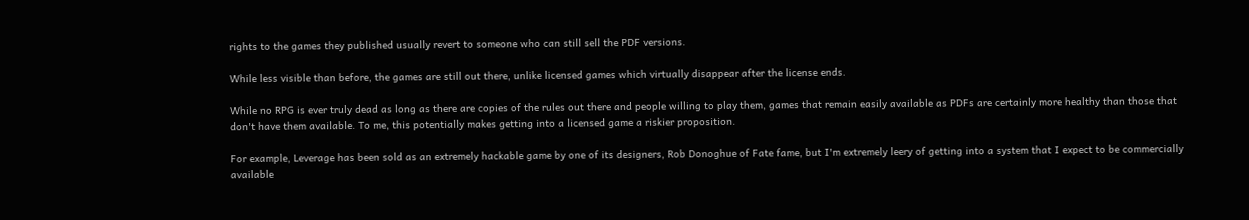rights to the games they published usually revert to someone who can still sell the PDF versions.

While less visible than before, the games are still out there, unlike licensed games which virtually disappear after the license ends.

While no RPG is ever truly dead as long as there are copies of the rules out there and people willing to play them, games that remain easily available as PDFs are certainly more healthy than those that don't have them available. To me, this potentially makes getting into a licensed game a riskier proposition.

For example, Leverage has been sold as an extremely hackable game by one of its designers, Rob Donoghue of Fate fame, but I'm extremely leery of getting into a system that I expect to be commercially available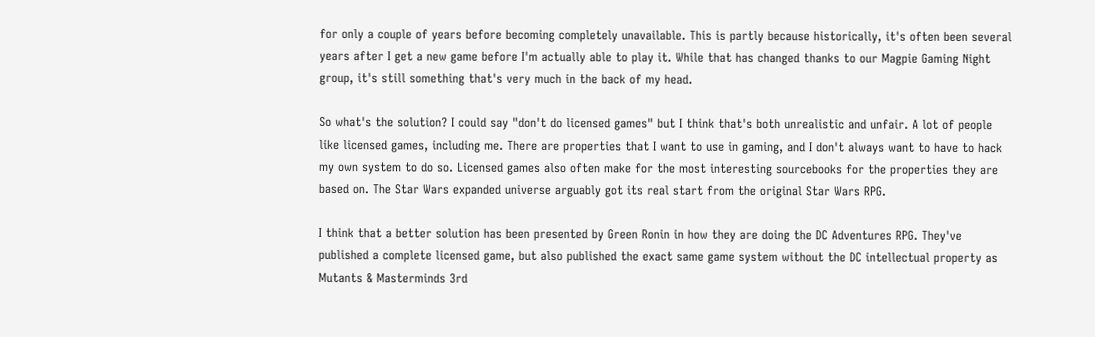for only a couple of years before becoming completely unavailable. This is partly because historically, it's often been several years after I get a new game before I'm actually able to play it. While that has changed thanks to our Magpie Gaming Night group, it's still something that's very much in the back of my head.

So what's the solution? I could say "don't do licensed games" but I think that's both unrealistic and unfair. A lot of people like licensed games, including me. There are properties that I want to use in gaming, and I don't always want to have to hack my own system to do so. Licensed games also often make for the most interesting sourcebooks for the properties they are based on. The Star Wars expanded universe arguably got its real start from the original Star Wars RPG.

I think that a better solution has been presented by Green Ronin in how they are doing the DC Adventures RPG. They've published a complete licensed game, but also published the exact same game system without the DC intellectual property as Mutants & Masterminds 3rd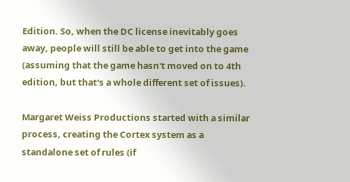Edition. So, when the DC license inevitably goes away, people will still be able to get into the game (assuming that the game hasn't moved on to 4th edition, but that's a whole different set of issues).

Margaret Weiss Productions started with a similar process, creating the Cortex system as a standalone set of rules (if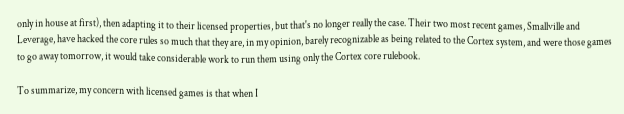only in house at first), then adapting it to their licensed properties, but that's no longer really the case. Their two most recent games, Smallville and Leverage, have hacked the core rules so much that they are, in my opinion, barely recognizable as being related to the Cortex system, and were those games to go away tomorrow, it would take considerable work to run them using only the Cortex core rulebook.

To summarize, my concern with licensed games is that when I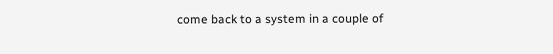come back to a system in a couple of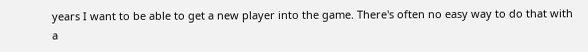years I want to be able to get a new player into the game. There's often no easy way to do that with a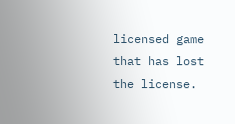licensed game that has lost the license.